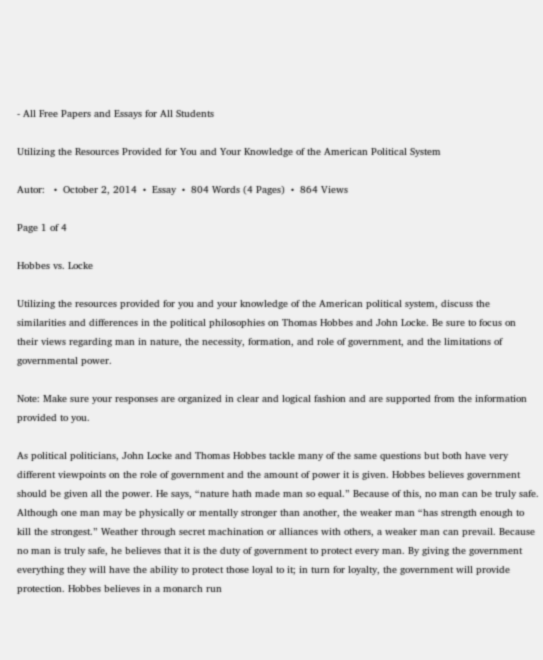- All Free Papers and Essays for All Students

Utilizing the Resources Provided for You and Your Knowledge of the American Political System

Autor:   •  October 2, 2014  •  Essay  •  804 Words (4 Pages)  •  864 Views

Page 1 of 4

Hobbes vs. Locke

Utilizing the resources provided for you and your knowledge of the American political system, discuss the similarities and differences in the political philosophies on Thomas Hobbes and John Locke. Be sure to focus on their views regarding man in nature, the necessity, formation, and role of government, and the limitations of governmental power.

Note: Make sure your responses are organized in clear and logical fashion and are supported from the information provided to you.

As political politicians, John Locke and Thomas Hobbes tackle many of the same questions but both have very different viewpoints on the role of government and the amount of power it is given. Hobbes believes government should be given all the power. He says, “nature hath made man so equal.” Because of this, no man can be truly safe. Although one man may be physically or mentally stronger than another, the weaker man “has strength enough to kill the strongest.” Weather through secret machination or alliances with others, a weaker man can prevail. Because no man is truly safe, he believes that it is the duty of government to protect every man. By giving the government everything they will have the ability to protect those loyal to it; in turn for loyalty, the government will provide protection. Hobbes believes in a monarch run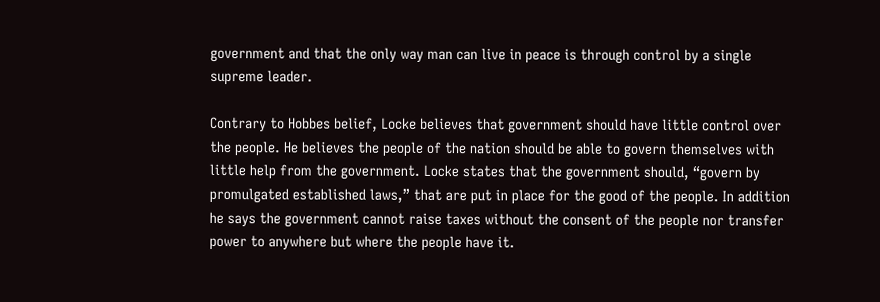government and that the only way man can live in peace is through control by a single supreme leader.

Contrary to Hobbes belief, Locke believes that government should have little control over the people. He believes the people of the nation should be able to govern themselves with little help from the government. Locke states that the government should, “govern by promulgated established laws,” that are put in place for the good of the people. In addition he says the government cannot raise taxes without the consent of the people nor transfer power to anywhere but where the people have it.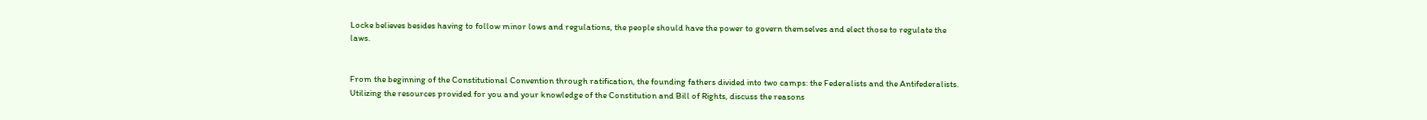Locke believes besides having to follow minor lows and regulations, the people should have the power to govern themselves and elect those to regulate the laws.


From the beginning of the Constitutional Convention through ratification, the founding fathers divided into two camps: the Federalists and the Antifederalists. Utilizing the resources provided for you and your knowledge of the Constitution and Bill of Rights, discuss the reasons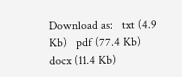Download as:   txt (4.9 Kb)   pdf (77.4 Kb)   docx (11.4 Kb)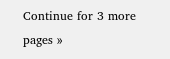Continue for 3 more pages »